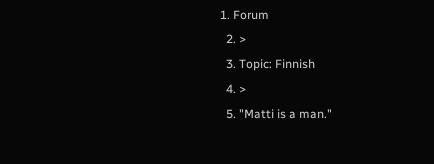1. Forum
  2. >
  3. Topic: Finnish
  4. >
  5. "Matti is a man."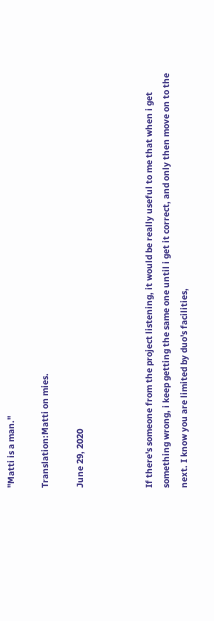"Matti is a man."

Translation:Matti on mies.

June 29, 2020



If there's someone from the project listening, it would be really useful to me that when i get something wrong, i keep getting the same one until i get it correct, and only then move on to the next. I know you are limited by duo's facilities,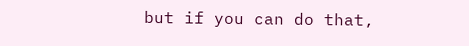but if you can do that,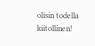olisin todella kiitollinen!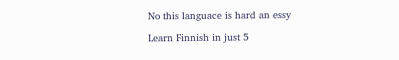No this languace is hard an essy

Learn Finnish in just 5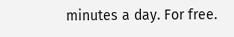minutes a day. For free.